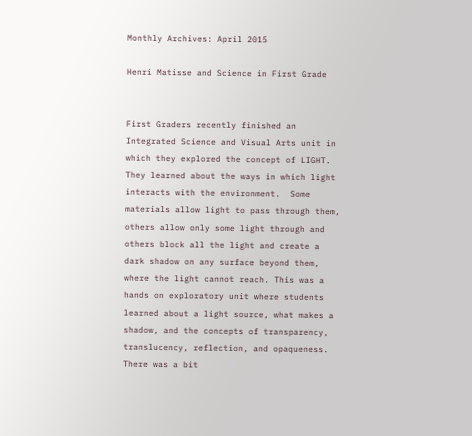Monthly Archives: April 2015

Henri Matisse and Science in First Grade


First Graders recently finished an Integrated Science and Visual Arts unit in which they explored the concept of LIGHT.
They learned about the ways in which light interacts with the environment.  Some materials allow light to pass through them, others allow only some light through and others block all the light and create a dark shadow on any surface beyond them, where the light cannot reach. This was a hands on exploratory unit where students learned about a light source, what makes a shadow, and the concepts of transparency, translucency, reflection, and opaqueness.  There was a bit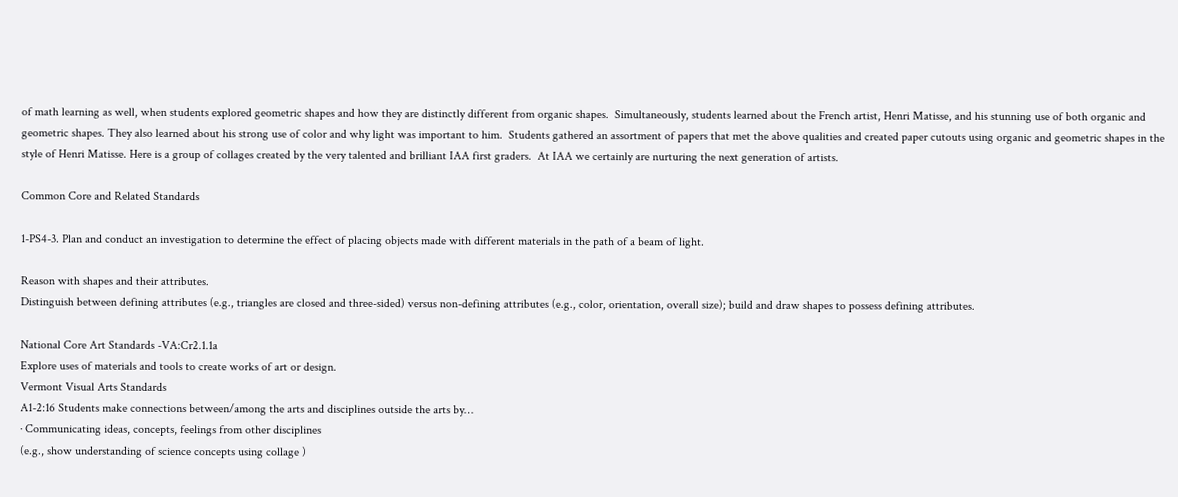of math learning as well, when students explored geometric shapes and how they are distinctly different from organic shapes.  Simultaneously, students learned about the French artist, Henri Matisse, and his stunning use of both organic and geometric shapes. They also learned about his strong use of color and why light was important to him.  Students gathered an assortment of papers that met the above qualities and created paper cutouts using organic and geometric shapes in the style of Henri Matisse. Here is a group of collages created by the very talented and brilliant IAA first graders.  At IAA we certainly are nurturing the next generation of artists.

Common Core and Related Standards

1-PS4-3. Plan and conduct an investigation to determine the effect of placing objects made with different materials in the path of a beam of light.

Reason with shapes and their attributes.
Distinguish between defining attributes (e.g., triangles are closed and three-sided) versus non-defining attributes (e.g., color, orientation, overall size); build and draw shapes to possess defining attributes.

National Core Art Standards -VA:Cr2.1.1a
Explore uses of materials and tools to create works of art or design.
Vermont Visual Arts Standards
A1-2:16 Students make connections between/among the arts and disciplines outside the arts by…
· Communicating ideas, concepts, feelings from other disciplines
(e.g., show understanding of science concepts using collage )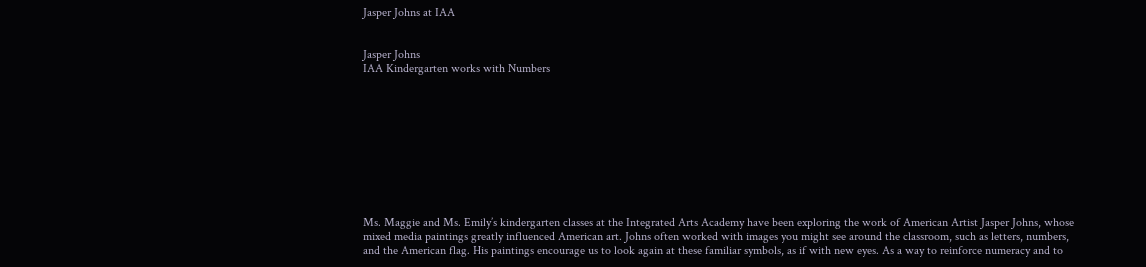Jasper Johns at IAA


Jasper Johns
IAA Kindergarten works with Numbers










Ms. Maggie and Ms. Emily’s kindergarten classes at the Integrated Arts Academy have been exploring the work of American Artist Jasper Johns, whose mixed media paintings greatly influenced American art. Johns often worked with images you might see around the classroom, such as letters, numbers, and the American flag. His paintings encourage us to look again at these familiar symbols, as if with new eyes. As a way to reinforce numeracy and to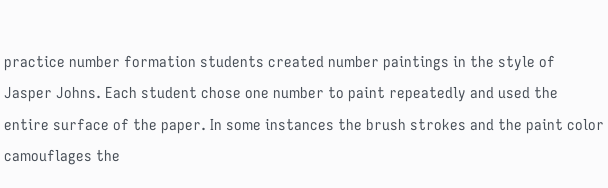practice number formation students created number paintings in the style of Jasper Johns. Each student chose one number to paint repeatedly and used the entire surface of the paper. In some instances the brush strokes and the paint color camouflages the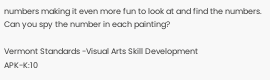numbers making it even more fun to look at and find the numbers. Can you spy the number in each painting?

Vermont Standards -Visual Arts Skill Development
APK-K:10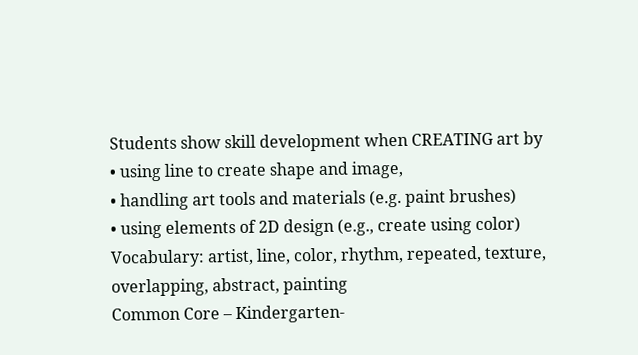Students show skill development when CREATING art by
• using line to create shape and image,
• handling art tools and materials (e.g. paint brushes)
• using elements of 2D design (e.g., create using color)
Vocabulary: artist, line, color, rhythm, repeated, texture, overlapping, abstract, painting
Common Core – Kindergarten-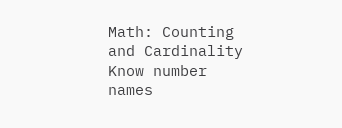Math: Counting and Cardinality
Know number names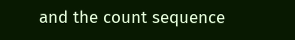and the count sequence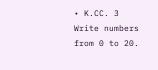• K.CC. 3 Write numbers from 0 to 20.